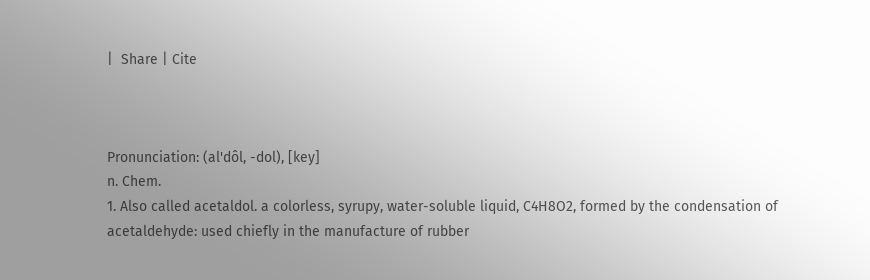|  Share | Cite



Pronunciation: (al'dôl, -dol), [key]
n. Chem.
1. Also called acetaldol. a colorless, syrupy, water-soluble liquid, C4H8O2, formed by the condensation of acetaldehyde: used chiefly in the manufacture of rubber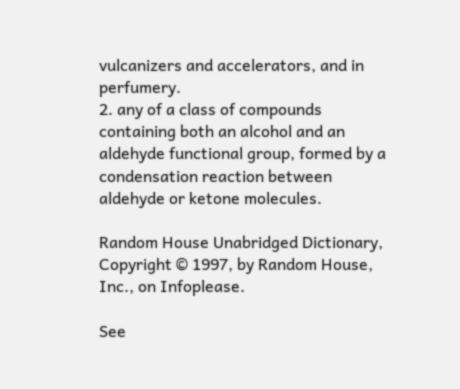vulcanizers and accelerators, and in perfumery.
2. any of a class of compounds containing both an alcohol and an aldehyde functional group, formed by a condensation reaction between aldehyde or ketone molecules.

Random House Unabridged Dictionary, Copyright © 1997, by Random House, Inc., on Infoplease.

See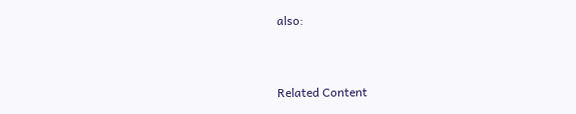also:


Related Content